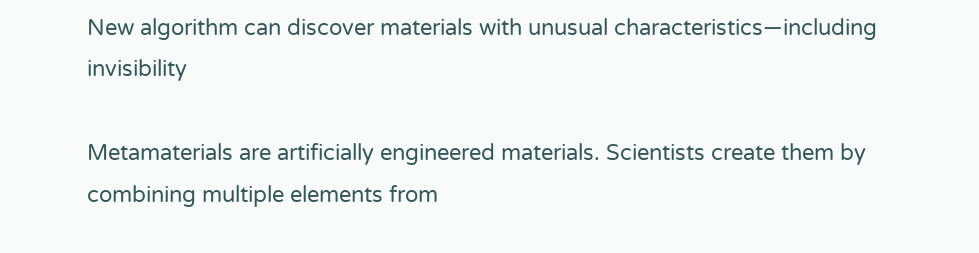New algorithm can discover materials with unusual characteristics—including invisibility

Metamaterials are artificially engineered materials. Scientists create them by combining multiple elements from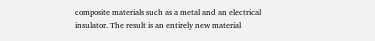composite materials such as a metal and an electrical insulator. The result is an entirely new material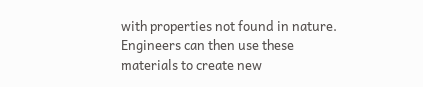with properties not found in nature. Engineers can then use these materials to create new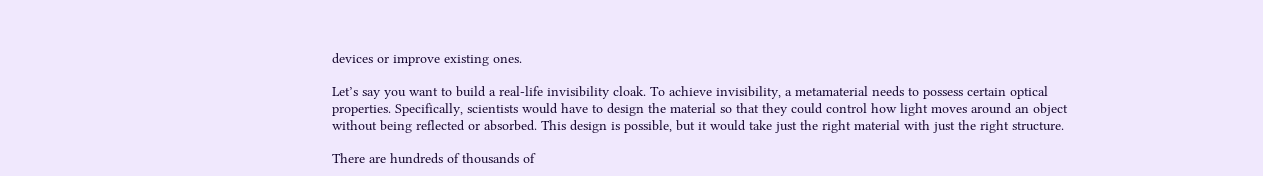devices or improve existing ones.

Let’s say you want to build a real-life invisibility cloak. To achieve invisibility, a metamaterial needs to possess certain optical properties. Specifically, scientists would have to design the material so that they could control how light moves around an object without being reflected or absorbed. This design is possible, but it would take just the right material with just the right structure.

There are hundreds of thousands of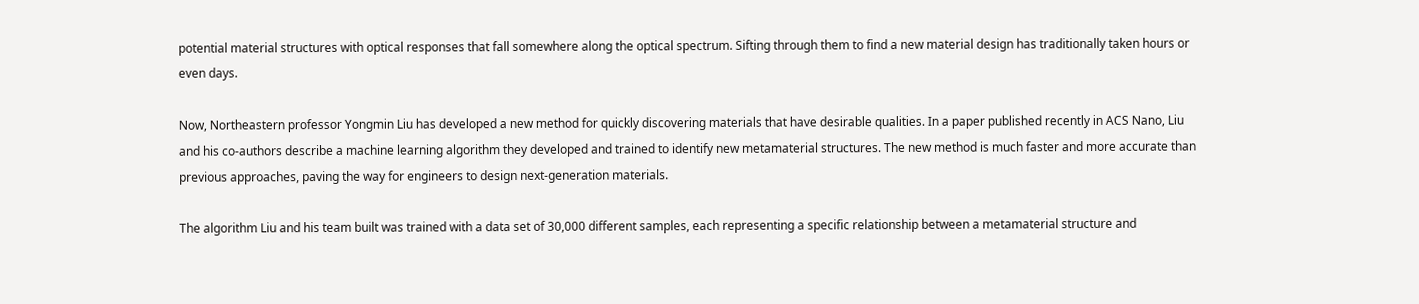potential material structures with optical responses that fall somewhere along the optical spectrum. Sifting through them to find a new material design has traditionally taken hours or even days.

Now, Northeastern professor Yongmin Liu has developed a new method for quickly discovering materials that have desirable qualities. In a paper published recently in ACS Nano, Liu and his co-authors describe a machine learning algorithm they developed and trained to identify new metamaterial structures. The new method is much faster and more accurate than previous approaches, paving the way for engineers to design next-generation materials.

The algorithm Liu and his team built was trained with a data set of 30,000 different samples, each representing a specific relationship between a metamaterial structure and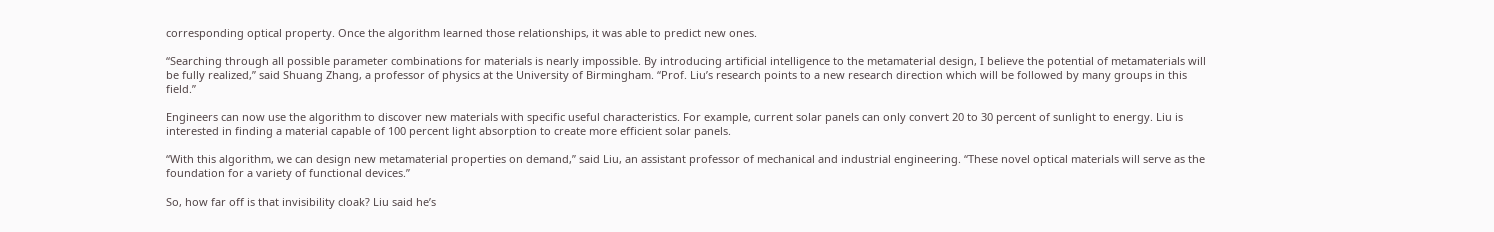corresponding optical property. Once the algorithm learned those relationships, it was able to predict new ones.

“Searching through all possible parameter combinations for materials is nearly impossible. By introducing artificial intelligence to the metamaterial design, I believe the potential of metamaterials will be fully realized,” said Shuang Zhang, a professor of physics at the University of Birmingham. “Prof. Liu’s research points to a new research direction which will be followed by many groups in this field.”

Engineers can now use the algorithm to discover new materials with specific useful characteristics. For example, current solar panels can only convert 20 to 30 percent of sunlight to energy. Liu is interested in finding a material capable of 100 percent light absorption to create more efficient solar panels.

“With this algorithm, we can design new metamaterial properties on demand,” said Liu, an assistant professor of mechanical and industrial engineering. “These novel optical materials will serve as the foundation for a variety of functional devices.”

So, how far off is that invisibility cloak? Liu said he’s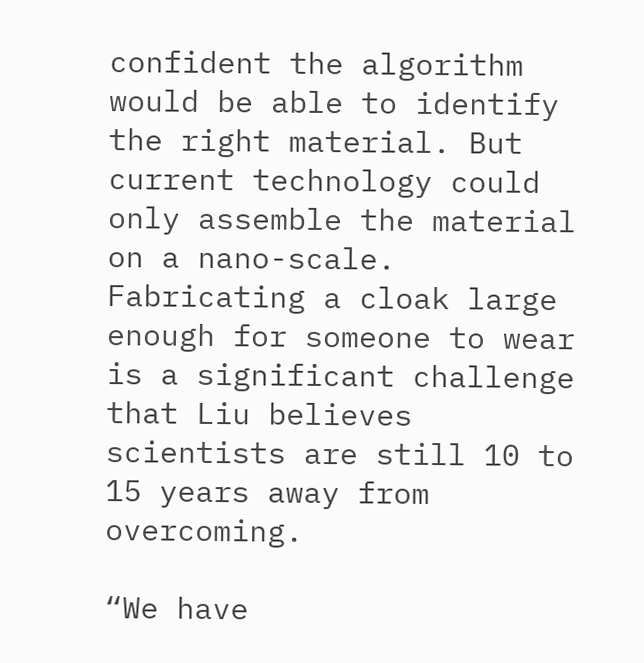confident the algorithm would be able to identify the right material. But current technology could only assemble the material on a nano-scale. Fabricating a cloak large enough for someone to wear is a significant challenge that Liu believes scientists are still 10 to 15 years away from overcoming.

“We have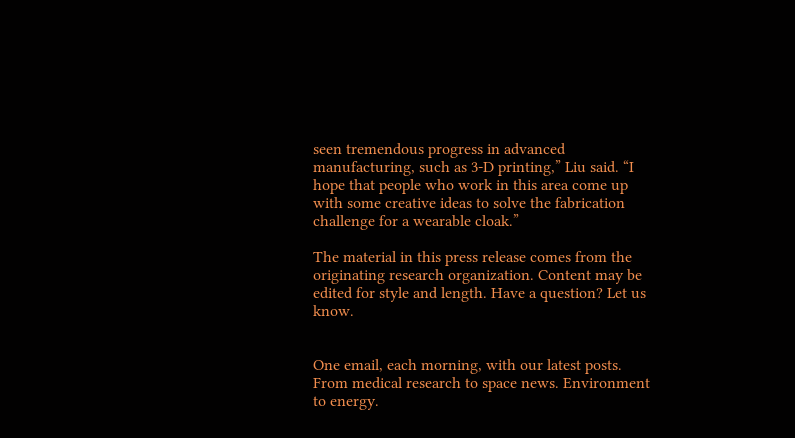seen tremendous progress in advanced manufacturing, such as 3-D printing,” Liu said. “I hope that people who work in this area come up with some creative ideas to solve the fabrication challenge for a wearable cloak.”

The material in this press release comes from the originating research organization. Content may be edited for style and length. Have a question? Let us know.


One email, each morning, with our latest posts. From medical research to space news. Environment to energy.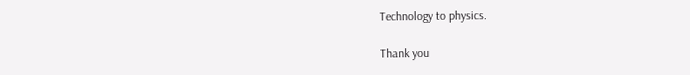Technology to physics.

Thank you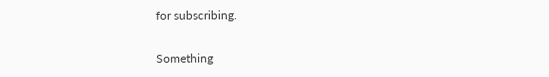for subscribing.

Something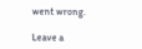went wrong.

Leave a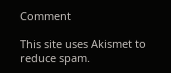Comment

This site uses Akismet to reduce spam.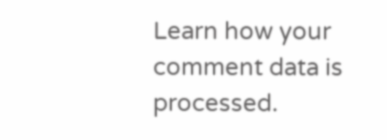Learn how your comment data is processed.